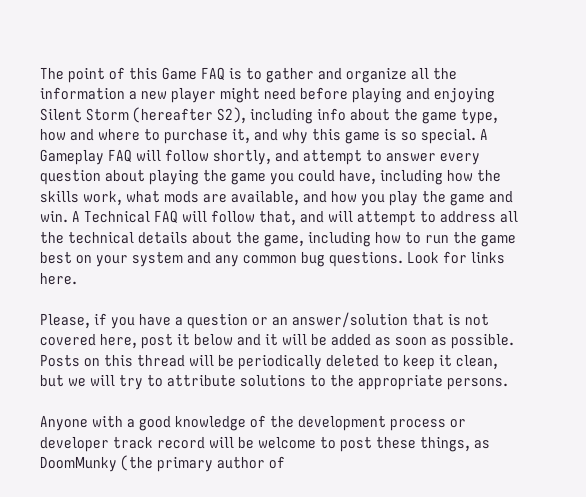The point of this Game FAQ is to gather and organize all the information a new player might need before playing and enjoying Silent Storm (hereafter S2), including info about the game type, how and where to purchase it, and why this game is so special. A Gameplay FAQ will follow shortly, and attempt to answer every question about playing the game you could have, including how the skills work, what mods are available, and how you play the game and win. A Technical FAQ will follow that, and will attempt to address all the technical details about the game, including how to run the game best on your system and any common bug questions. Look for links here.

Please, if you have a question or an answer/solution that is not covered here, post it below and it will be added as soon as possible. Posts on this thread will be periodically deleted to keep it clean, but we will try to attribute solutions to the appropriate persons.

Anyone with a good knowledge of the development process or developer track record will be welcome to post these things, as DoomMunky (the primary author of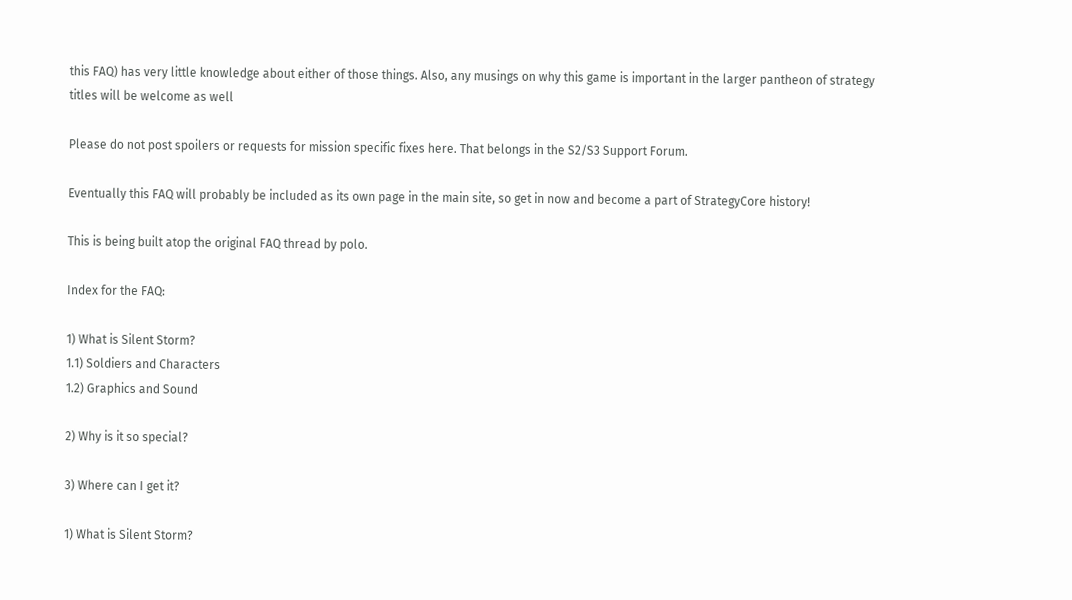this FAQ) has very little knowledge about either of those things. Also, any musings on why this game is important in the larger pantheon of strategy titles will be welcome as well

Please do not post spoilers or requests for mission specific fixes here. That belongs in the S2/S3 Support Forum.

Eventually this FAQ will probably be included as its own page in the main site, so get in now and become a part of StrategyCore history!

This is being built atop the original FAQ thread by polo.

Index for the FAQ:

1) What is Silent Storm?
1.1) Soldiers and Characters
1.2) Graphics and Sound

2) Why is it so special?

3) Where can I get it?

1) What is Silent Storm?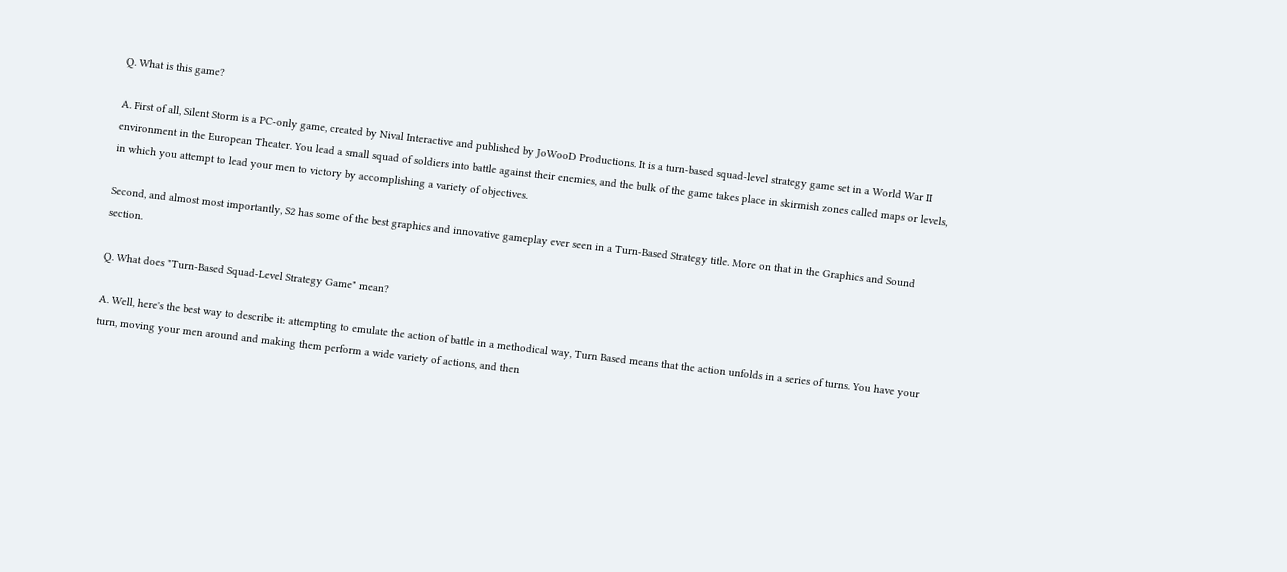Q. What is this game?

A. First of all, Silent Storm is a PC-only game, created by Nival Interactive and published by JoWooD Productions. It is a turn-based squad-level strategy game set in a World War II environment in the European Theater. You lead a small squad of soldiers into battle against their enemies, and the bulk of the game takes place in skirmish zones called maps or levels, in which you attempt to lead your men to victory by accomplishing a variety of objectives.

Second, and almost most importantly, S2 has some of the best graphics and innovative gameplay ever seen in a Turn-Based Strategy title. More on that in the Graphics and Sound section.

Q. What does "Turn-Based Squad-Level Strategy Game" mean?

A. Well, here's the best way to describe it: attempting to emulate the action of battle in a methodical way, Turn Based means that the action unfolds in a series of turns. You have your turn, moving your men around and making them perform a wide variety of actions, and then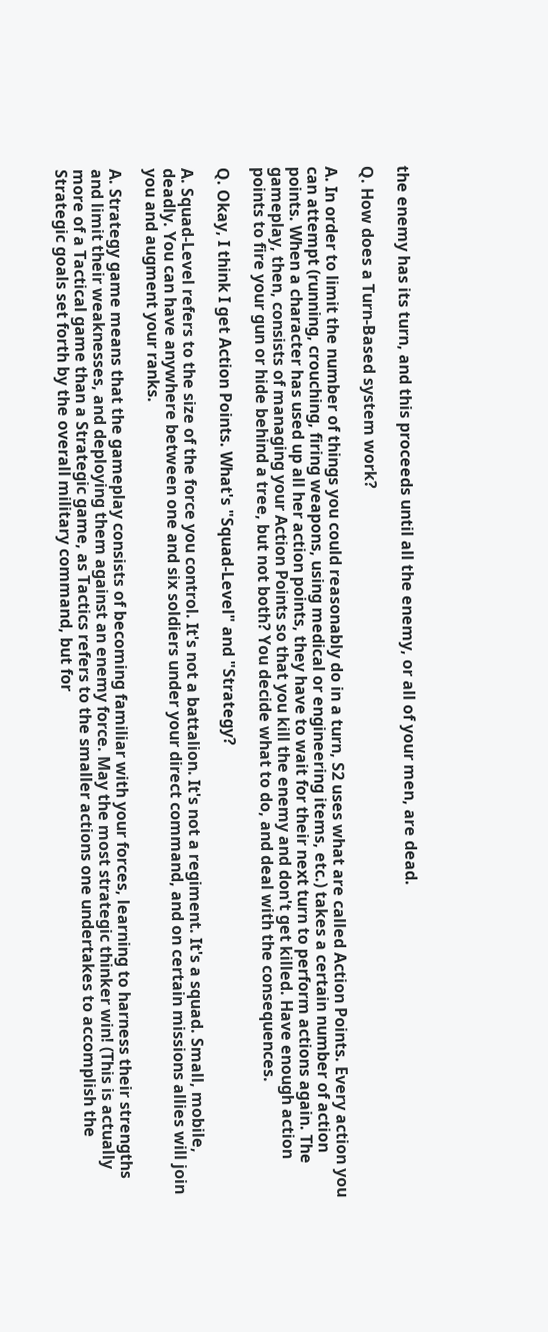the enemy has its turn, and this proceeds until all the enemy, or all of your men, are dead.

Q. How does a Turn-Based system work?

A. In order to limit the number of things you could reasonably do in a turn, S2 uses what are called Action Points. Every action you can attempt (running, crouching, firing weapons, using medical or engineering items, etc.) takes a certain number of action points. When a character has used up all her action points, they have to wait for their next turn to perform actions again. The gameplay, then, consists of managing your Action Points so that you kill the enemy and don't get killed. Have enough action points to fire your gun or hide behind a tree, but not both? You decide what to do, and deal with the consequences.

Q. Okay, I think I get Action Points. What's "Squad-Level" and "Strategy?

A. Squad-Level refers to the size of the force you control. It's not a battalion. It's not a regiment. It's a squad. Small, mobile, deadly. You can have anywhere between one and six soldiers under your direct command, and on certain missions allies will join you and augment your ranks.

A. Strategy game means that the gameplay consists of becoming familiar with your forces, learning to harness their strengths and limit their weaknesses, and deploying them against an enemy force. May the most strategic thinker win! (This is actually more of a Tactical game than a Strategic game, as Tactics refers to the smaller actions one undertakes to accomplish the Strategic goals set forth by the overall military command, but for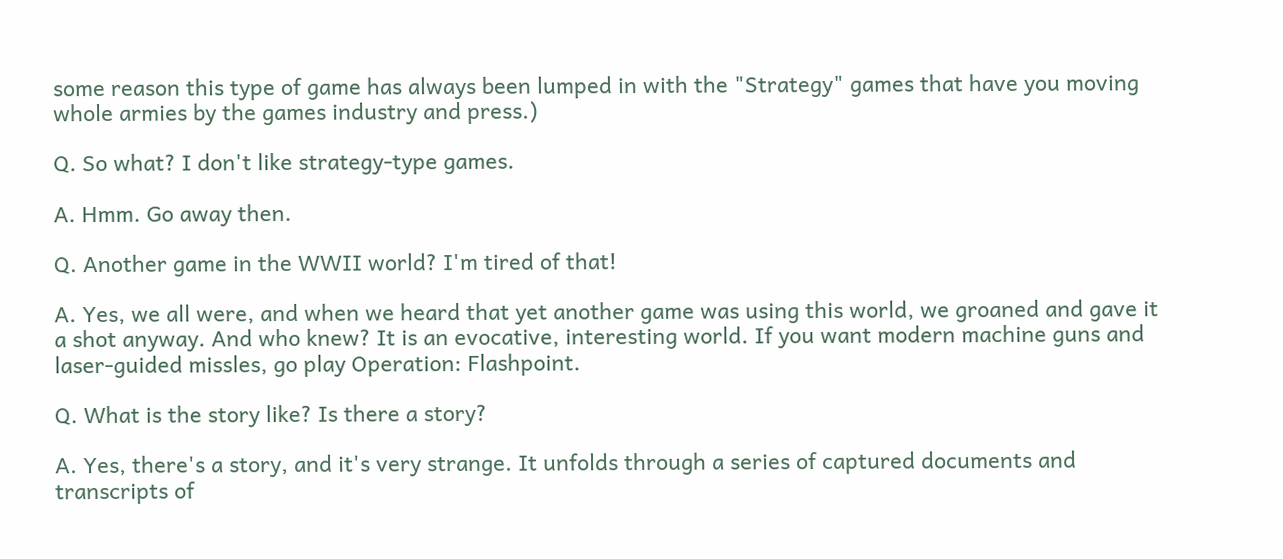some reason this type of game has always been lumped in with the "Strategy" games that have you moving whole armies by the games industry and press.)

Q. So what? I don't like strategy-type games.

A. Hmm. Go away then.

Q. Another game in the WWII world? I'm tired of that!

A. Yes, we all were, and when we heard that yet another game was using this world, we groaned and gave it a shot anyway. And who knew? It is an evocative, interesting world. If you want modern machine guns and laser-guided missles, go play Operation: Flashpoint.

Q. What is the story like? Is there a story?

A. Yes, there's a story, and it's very strange. It unfolds through a series of captured documents and transcripts of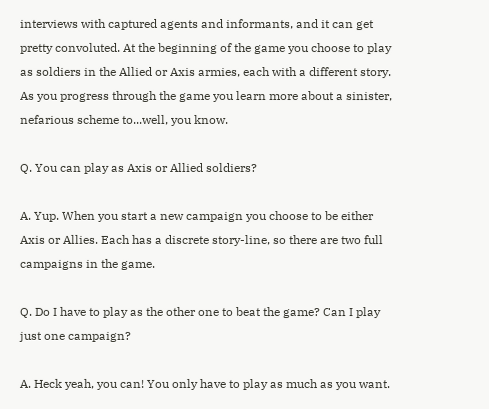interviews with captured agents and informants, and it can get pretty convoluted. At the beginning of the game you choose to play as soldiers in the Allied or Axis armies, each with a different story. As you progress through the game you learn more about a sinister, nefarious scheme to...well, you know.

Q. You can play as Axis or Allied soldiers?

A. Yup. When you start a new campaign you choose to be either Axis or Allies. Each has a discrete story-line, so there are two full campaigns in the game.

Q. Do I have to play as the other one to beat the game? Can I play just one campaign?

A. Heck yeah, you can! You only have to play as much as you want.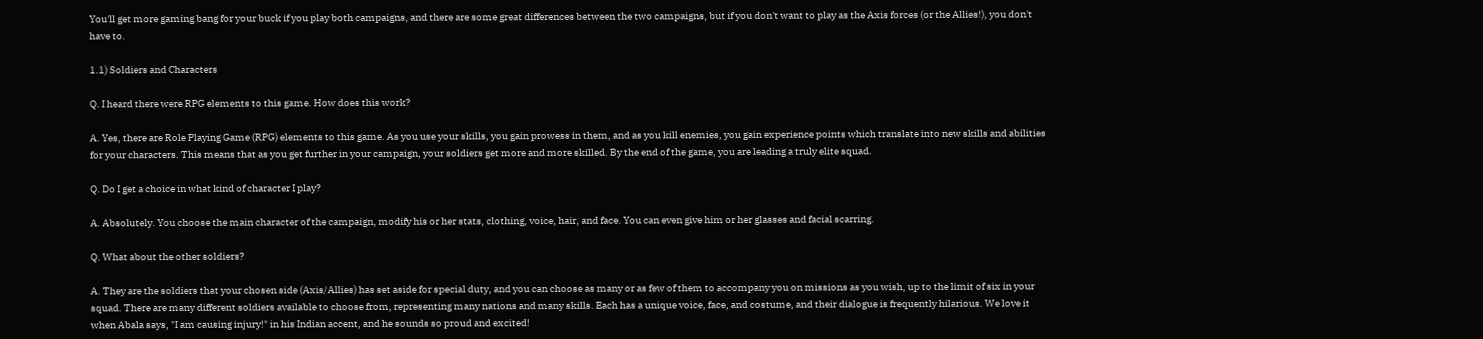You'll get more gaming bang for your buck if you play both campaigns, and there are some great differences between the two campaigns, but if you don't want to play as the Axis forces (or the Allies!), you don't have to.

1.1) Soldiers and Characters

Q. I heard there were RPG elements to this game. How does this work?

A. Yes, there are Role Playing Game (RPG) elements to this game. As you use your skills, you gain prowess in them, and as you kill enemies, you gain experience points which translate into new skills and abilities for your characters. This means that as you get further in your campaign, your soldiers get more and more skilled. By the end of the game, you are leading a truly elite squad.

Q. Do I get a choice in what kind of character I play?

A. Absolutely. You choose the main character of the campaign, modify his or her stats, clothing, voice, hair, and face. You can even give him or her glasses and facial scarring.

Q. What about the other soldiers?

A. They are the soldiers that your chosen side (Axis/Allies) has set aside for special duty, and you can choose as many or as few of them to accompany you on missions as you wish, up to the limit of six in your squad. There are many different soldiers available to choose from, representing many nations and many skills. Each has a unique voice, face, and costume, and their dialogue is frequently hilarious. We love it when Abala says, "I am causing injury!" in his Indian accent, and he sounds so proud and excited!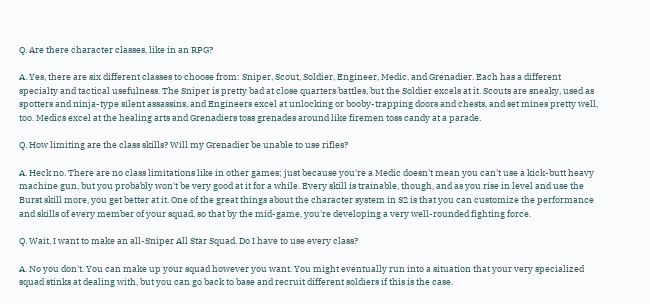Q. Are there character classes, like in an RPG?

A. Yes, there are six different classes to choose from: Sniper, Scout, Soldier, Engineer, Medic, and Grenadier. Each has a different specialty and tactical usefulness. The Sniper is pretty bad at close quarters battles, but the Soldier excels at it. Scouts are sneaky, used as spotters and ninja-type silent assassins, and Engineers excel at unlocking or booby-trapping doors and chests, and set mines pretty well, too. Medics excel at the healing arts and Grenadiers toss grenades around like firemen toss candy at a parade.

Q. How limiting are the class skills? Will my Grenadier be unable to use rifles?

A. Heck no. There are no class limitations like in other games; just because you're a Medic doesn't mean you can't use a kick-butt heavy machine gun, but you probably won't be very good at it for a while. Every skill is trainable, though, and as you rise in level and use the Burst skill more, you get better at it. One of the great things about the character system in S2 is that you can customize the performance and skills of every member of your squad, so that by the mid-game, you're developing a very well-rounded fighting force.

Q. Wait, I want to make an all-Sniper All Star Squad. Do I have to use every class?

A. No you don't. You can make up your squad however you want. You might eventually run into a situation that your very specialized squad stinks at dealing with, but you can go back to base and recruit different soldiers if this is the case.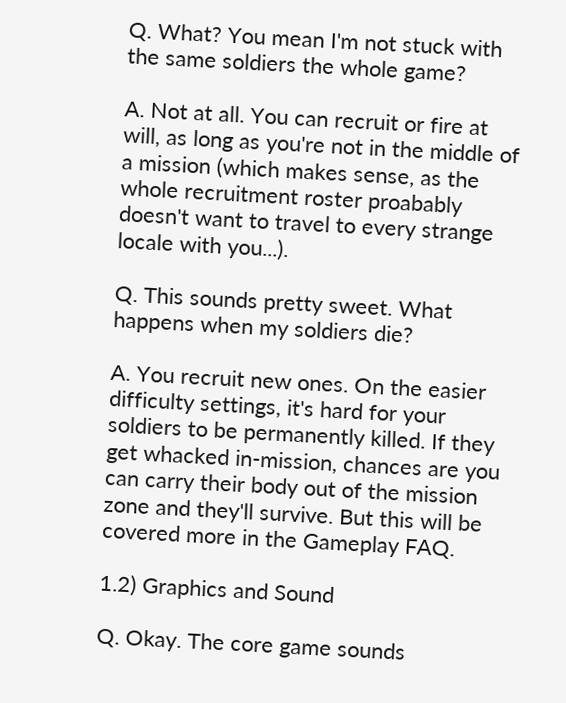Q. What? You mean I'm not stuck with the same soldiers the whole game?

A. Not at all. You can recruit or fire at will, as long as you're not in the middle of a mission (which makes sense, as the whole recruitment roster proabably doesn't want to travel to every strange locale with you...).

Q. This sounds pretty sweet. What happens when my soldiers die?

A. You recruit new ones. On the easier difficulty settings, it's hard for your soldiers to be permanently killed. If they get whacked in-mission, chances are you can carry their body out of the mission zone and they'll survive. But this will be covered more in the Gameplay FAQ.

1.2) Graphics and Sound

Q. Okay. The core game sounds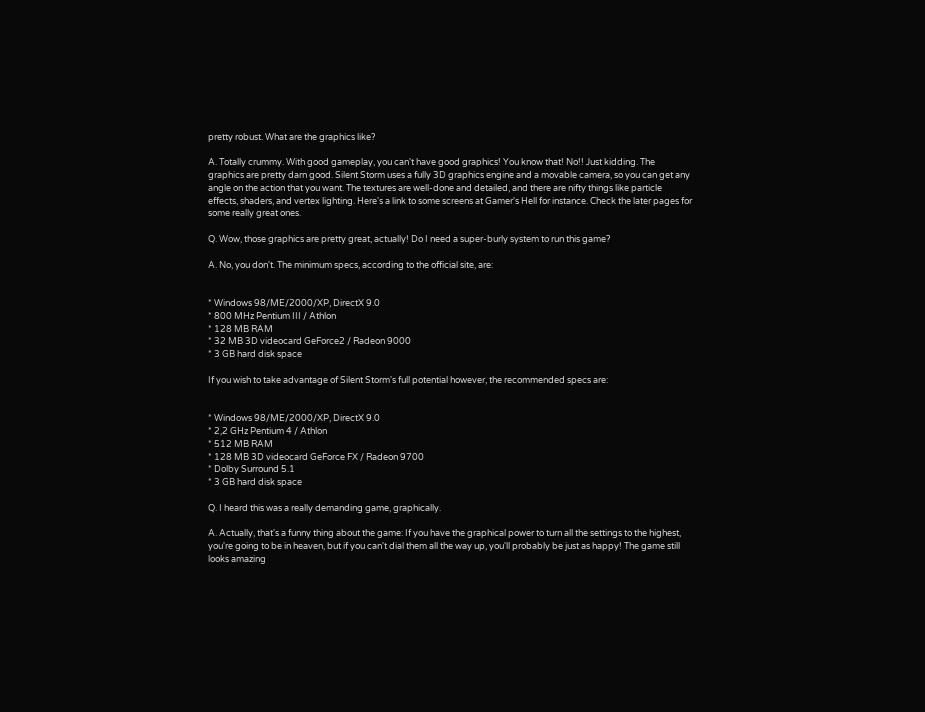pretty robust. What are the graphics like?

A. Totally crummy. With good gameplay, you can't have good graphics! You know that! No!! Just kidding. The graphics are pretty darn good. Silent Storm uses a fully 3D graphics engine and a movable camera, so you can get any angle on the action that you want. The textures are well-done and detailed, and there are nifty things like particle effects, shaders, and vertex lighting. Here's a link to some screens at Gamer's Hell for instance. Check the later pages for some really great ones.

Q. Wow, those graphics are pretty great, actually! Do I need a super-burly system to run this game?

A. No, you don't. The minimum specs, according to the official site, are:


* Windows 98/ME/2000/XP, DirectX 9.0
* 800 MHz Pentium III / Athlon
* 128 MB RAM
* 32 MB 3D videocard GeForce2 / Radeon 9000
* 3 GB hard disk space

If you wish to take advantage of Silent Storm's full potential however, the recommended specs are:


* Windows 98/ME/2000/XP, DirectX 9.0
* 2,2 GHz Pentium 4 / Athlon
* 512 MB RAM
* 128 MB 3D videocard GeForce FX / Radeon 9700
* Dolby Surround 5.1
* 3 GB hard disk space

Q. I heard this was a really demanding game, graphically.

A. Actually, that's a funny thing about the game: If you have the graphical power to turn all the settings to the highest, you're going to be in heaven, but if you can't dial them all the way up, you'll probably be just as happy! The game still looks amazing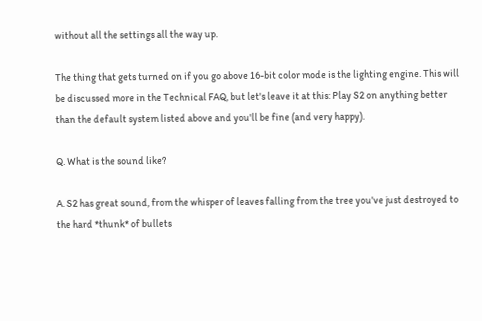without all the settings all the way up.

The thing that gets turned on if you go above 16-bit color mode is the lighting engine. This will be discussed more in the Technical FAQ, but let's leave it at this: Play S2 on anything better than the default system listed above and you'll be fine (and very happy).

Q. What is the sound like?

A. S2 has great sound, from the whisper of leaves falling from the tree you've just destroyed to the hard *thunk* of bullets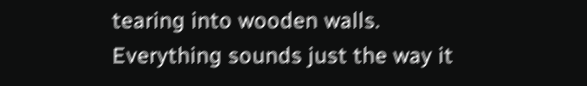tearing into wooden walls. Everything sounds just the way it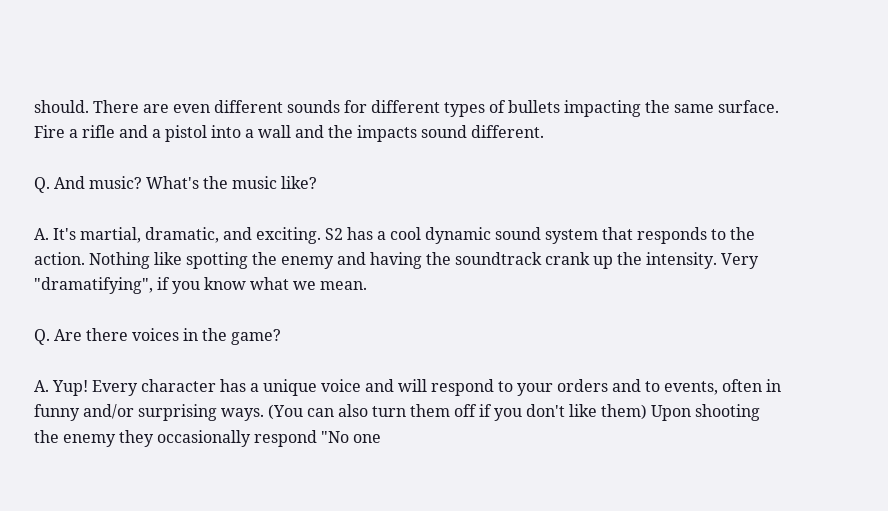should. There are even different sounds for different types of bullets impacting the same surface. Fire a rifle and a pistol into a wall and the impacts sound different.

Q. And music? What's the music like?

A. It's martial, dramatic, and exciting. S2 has a cool dynamic sound system that responds to the action. Nothing like spotting the enemy and having the soundtrack crank up the intensity. Very "dramatifying", if you know what we mean.

Q. Are there voices in the game?

A. Yup! Every character has a unique voice and will respond to your orders and to events, often in funny and/or surprising ways. (You can also turn them off if you don't like them) Upon shooting the enemy they occasionally respond "No one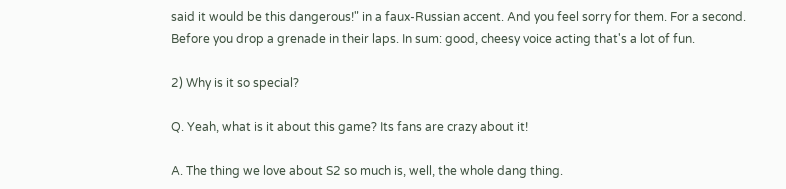said it would be this dangerous!" in a faux-Russian accent. And you feel sorry for them. For a second. Before you drop a grenade in their laps. In sum: good, cheesy voice acting that's a lot of fun.

2) Why is it so special?

Q. Yeah, what is it about this game? Its fans are crazy about it!

A. The thing we love about S2 so much is, well, the whole dang thing.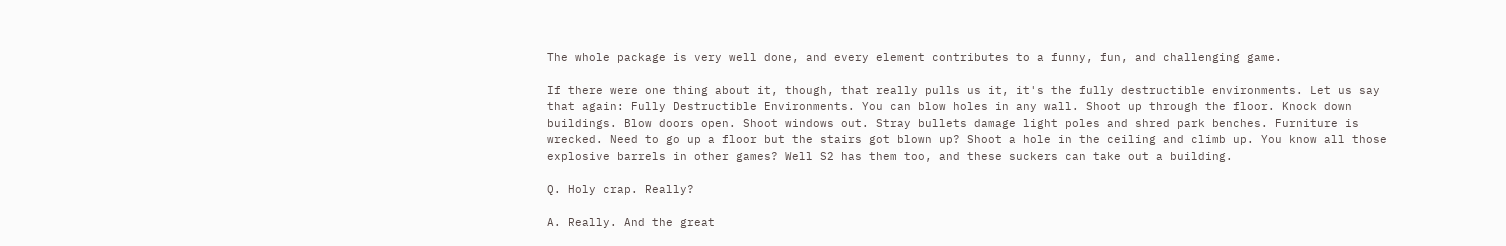The whole package is very well done, and every element contributes to a funny, fun, and challenging game.

If there were one thing about it, though, that really pulls us it, it's the fully destructible environments. Let us say that again: Fully Destructible Environments. You can blow holes in any wall. Shoot up through the floor. Knock down buildings. Blow doors open. Shoot windows out. Stray bullets damage light poles and shred park benches. Furniture is wrecked. Need to go up a floor but the stairs got blown up? Shoot a hole in the ceiling and climb up. You know all those explosive barrels in other games? Well S2 has them too, and these suckers can take out a building.

Q. Holy crap. Really?

A. Really. And the great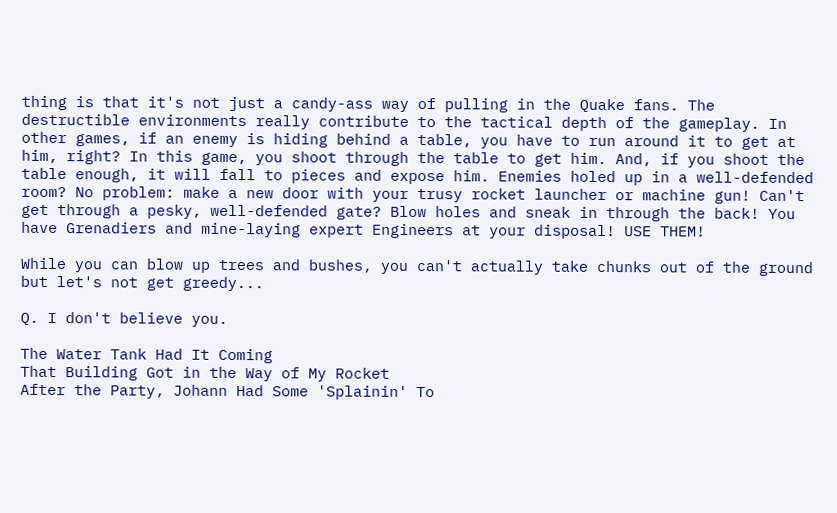thing is that it's not just a candy-ass way of pulling in the Quake fans. The destructible environments really contribute to the tactical depth of the gameplay. In other games, if an enemy is hiding behind a table, you have to run around it to get at him, right? In this game, you shoot through the table to get him. And, if you shoot the table enough, it will fall to pieces and expose him. Enemies holed up in a well-defended room? No problem: make a new door with your trusy rocket launcher or machine gun! Can't get through a pesky, well-defended gate? Blow holes and sneak in through the back! You have Grenadiers and mine-laying expert Engineers at your disposal! USE THEM!

While you can blow up trees and bushes, you can't actually take chunks out of the ground but let's not get greedy...

Q. I don't believe you.

The Water Tank Had It Coming
That Building Got in the Way of My Rocket
After the Party, Johann Had Some 'Splainin' To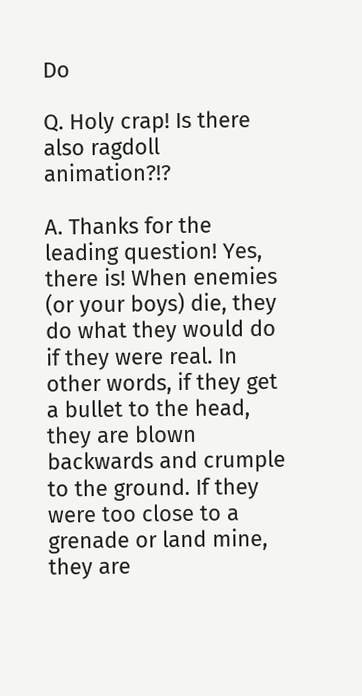Do

Q. Holy crap! Is there also ragdoll animation?!?

A. Thanks for the leading question! Yes, there is! When enemies (or your boys) die, they do what they would do if they were real. In other words, if they get a bullet to the head, they are blown backwards and crumple to the ground. If they were too close to a grenade or land mine, they are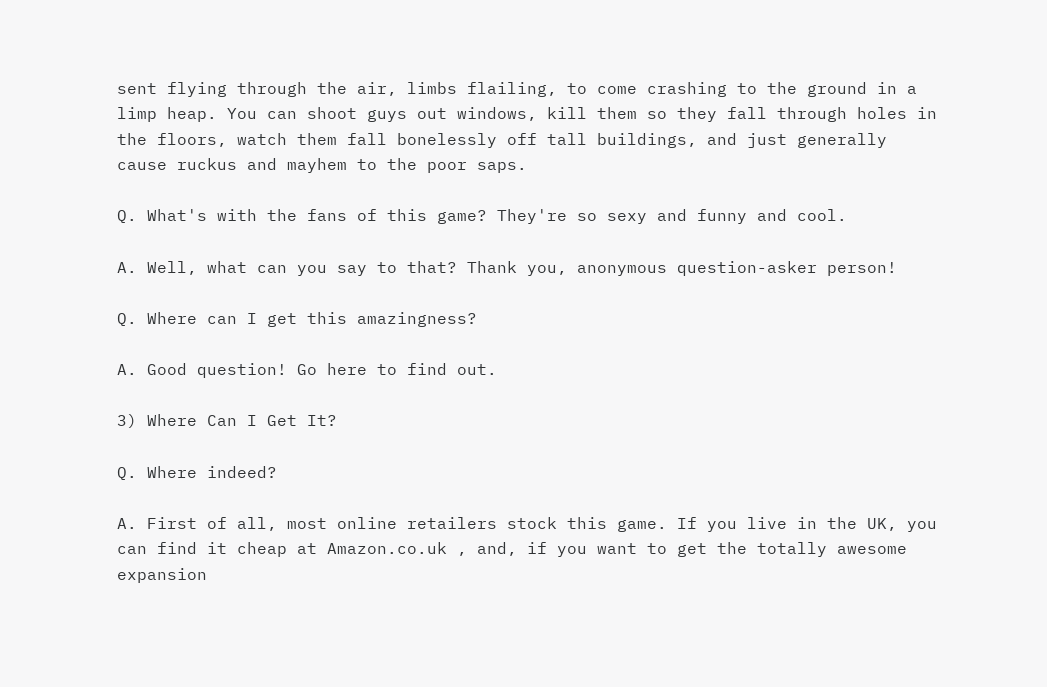sent flying through the air, limbs flailing, to come crashing to the ground in a limp heap. You can shoot guys out windows, kill them so they fall through holes in the floors, watch them fall bonelessly off tall buildings, and just generally cause ruckus and mayhem to the poor saps.

Q. What's with the fans of this game? They're so sexy and funny and cool.

A. Well, what can you say to that? Thank you, anonymous question-asker person!

Q. Where can I get this amazingness?

A. Good question! Go here to find out.

3) Where Can I Get It?

Q. Where indeed?

A. First of all, most online retailers stock this game. If you live in the UK, you can find it cheap at Amazon.co.uk , and, if you want to get the totally awesome expansion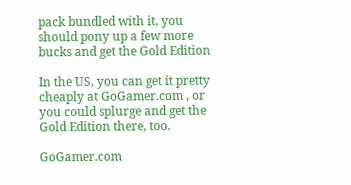pack bundled with it, you should pony up a few more bucks and get the Gold Edition

In the US, you can get it pretty cheaply at GoGamer.com , or you could splurge and get the Gold Edition there, too.

GoGamer.com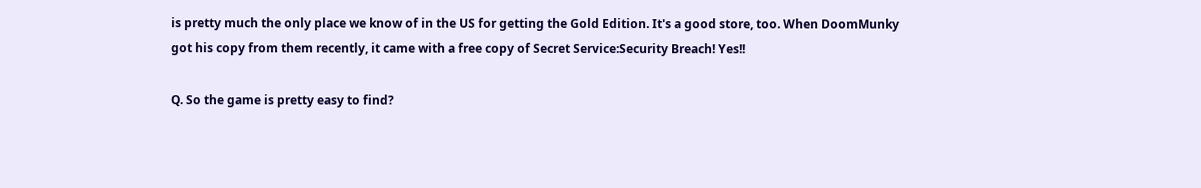is pretty much the only place we know of in the US for getting the Gold Edition. It's a good store, too. When DoomMunky got his copy from them recently, it came with a free copy of Secret Service:Security Breach! Yes!!

Q. So the game is pretty easy to find?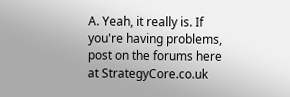A. Yeah, it really is. If you're having problems, post on the forums here at StrategyCore.co.uk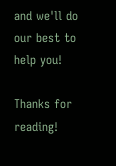and we'll do our best to help you!

Thanks for reading!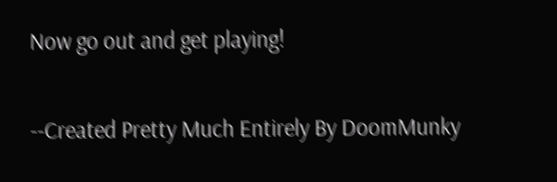Now go out and get playing!

--Created Pretty Much Entirely By DoomMunky